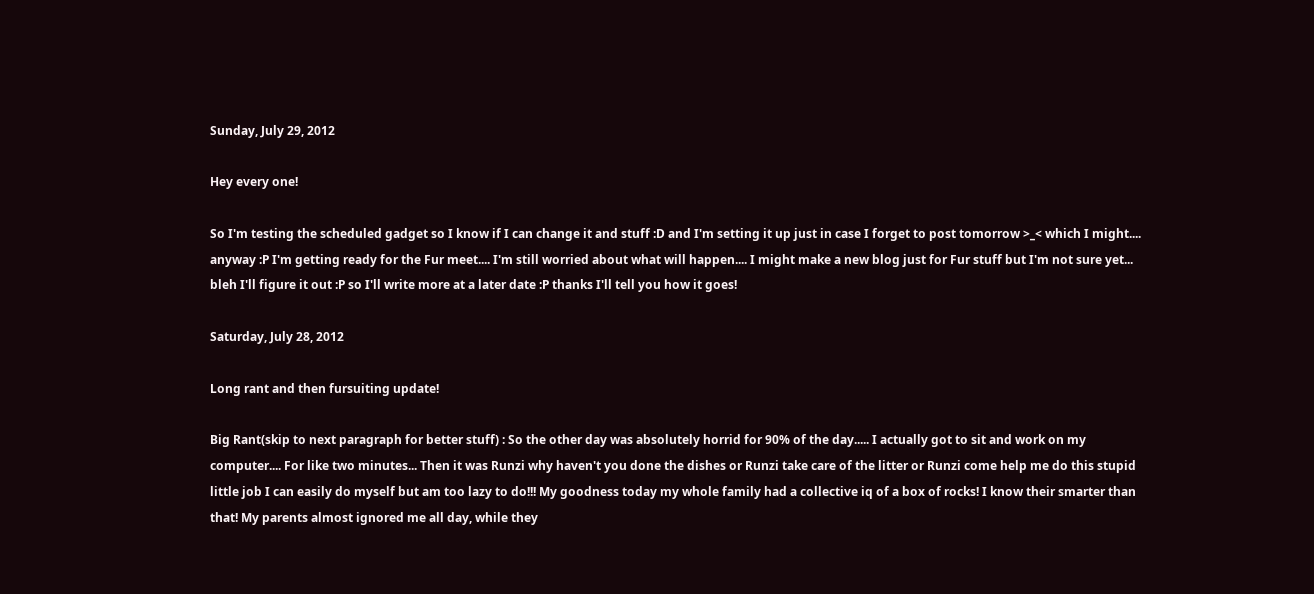Sunday, July 29, 2012

Hey every one!

So I'm testing the scheduled gadget so I know if I can change it and stuff :D and I'm setting it up just in case I forget to post tomorrow >_< which I might.... anyway :P I'm getting ready for the Fur meet.... I'm still worried about what will happen.... I might make a new blog just for Fur stuff but I'm not sure yet... bleh I'll figure it out :P so I'll write more at a later date :P thanks I'll tell you how it goes!

Saturday, July 28, 2012

Long rant and then fursuiting update!

Big Rant(skip to next paragraph for better stuff) : So the other day was absolutely horrid for 90% of the day..... I actually got to sit and work on my computer.... For like two minutes... Then it was Runzi why haven't you done the dishes or Runzi take care of the litter or Runzi come help me do this stupid little job I can easily do myself but am too lazy to do!!! My goodness today my whole family had a collective iq of a box of rocks! I know their smarter than that! My parents almost ignored me all day, while they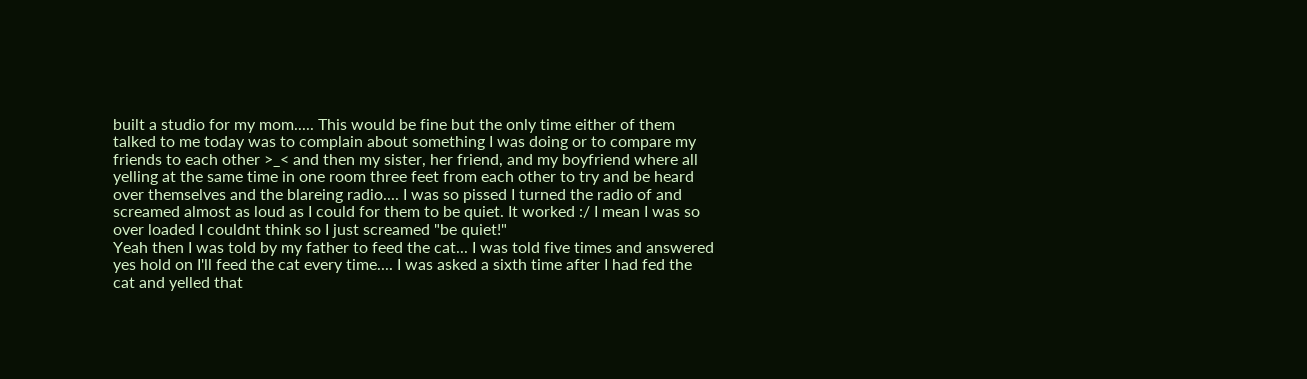built a studio for my mom..... This would be fine but the only time either of them talked to me today was to complain about something I was doing or to compare my friends to each other >_< and then my sister, her friend, and my boyfriend where all yelling at the same time in one room three feet from each other to try and be heard over themselves and the blareing radio.... I was so pissed I turned the radio of and screamed almost as loud as I could for them to be quiet. It worked :/ I mean I was so over loaded I couldnt think so I just screamed "be quiet!"
Yeah then I was told by my father to feed the cat... I was told five times and answered yes hold on I'll feed the cat every time.... I was asked a sixth time after I had fed the cat and yelled that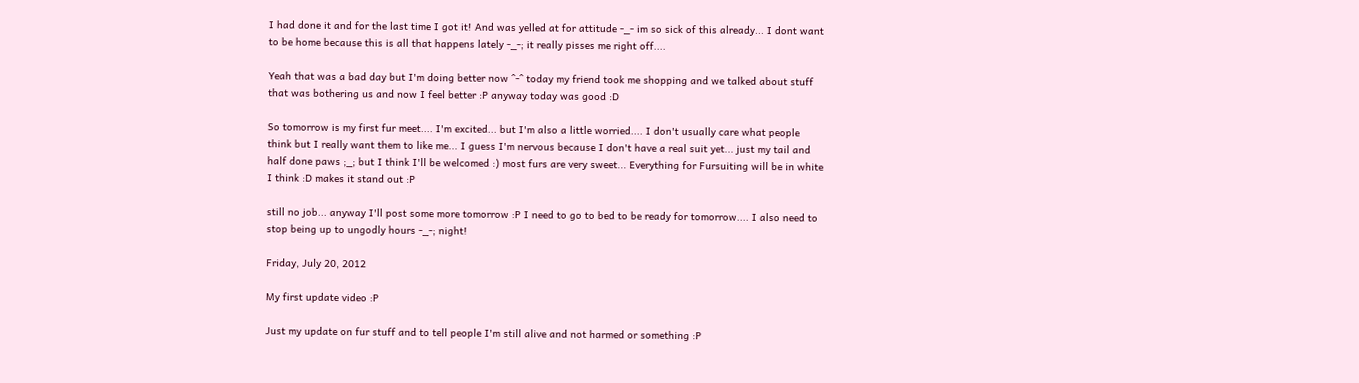I had done it and for the last time I got it! And was yelled at for attitude -_- im so sick of this already... I dont want to be home because this is all that happens lately -_-; it really pisses me right off....

Yeah that was a bad day but I'm doing better now ^-^ today my friend took me shopping and we talked about stuff that was bothering us and now I feel better :P anyway today was good :D

So tomorrow is my first fur meet.... I'm excited... but I'm also a little worried.... I don't usually care what people think but I really want them to like me... I guess I'm nervous because I don't have a real suit yet... just my tail and half done paws ;_; but I think I'll be welcomed :) most furs are very sweet... Everything for Fursuiting will be in white I think :D makes it stand out :P

still no job... anyway I'll post some more tomorrow :P I need to go to bed to be ready for tomorrow.... I also need to stop being up to ungodly hours -_-; night!

Friday, July 20, 2012

My first update video :P

Just my update on fur stuff and to tell people I'm still alive and not harmed or something :P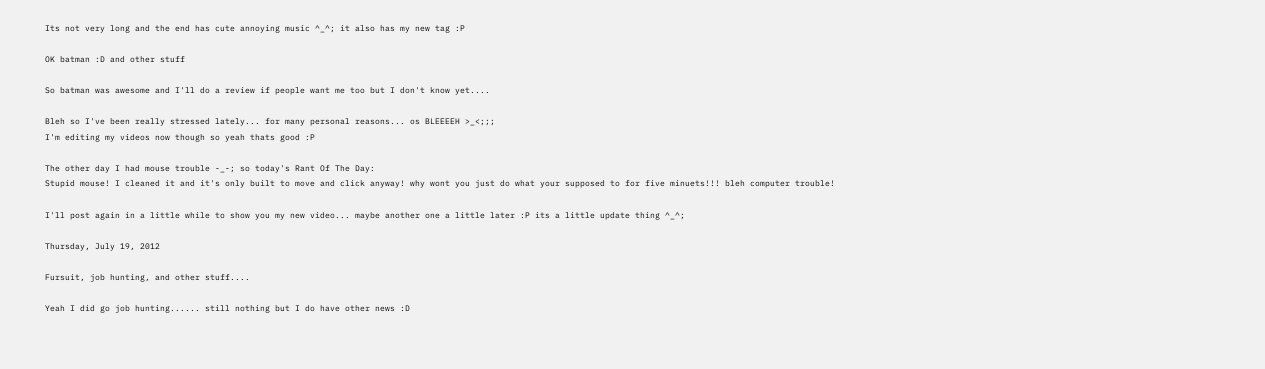Its not very long and the end has cute annoying music ^_^; it also has my new tag :P

OK batman :D and other stuff

So batman was awesome and I'll do a review if people want me too but I don't know yet....

Bleh so I've been really stressed lately... for many personal reasons... os BLEEEEH >_<;;;
I'm editing my videos now though so yeah thats good :P

The other day I had mouse trouble -_-; so today's Rant Of The Day:
Stupid mouse! I cleaned it and it's only built to move and click anyway! why wont you just do what your supposed to for five minuets!!! bleh computer trouble!

I'll post again in a little while to show you my new video... maybe another one a little later :P its a little update thing ^_^;

Thursday, July 19, 2012

Fursuit, job hunting, and other stuff....

Yeah I did go job hunting...... still nothing but I do have other news :D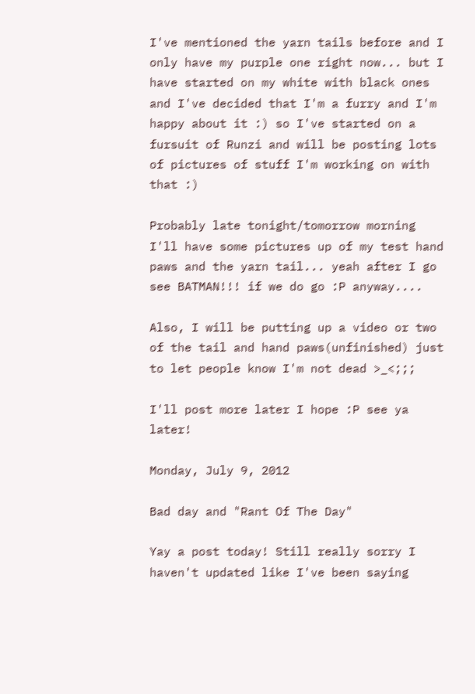I've mentioned the yarn tails before and I only have my purple one right now... but I have started on my white with black ones and I've decided that I'm a furry and I'm happy about it :) so I've started on a fursuit of Runzi and will be posting lots of pictures of stuff I'm working on with that :)

Probably late tonight/tomorrow morning I'll have some pictures up of my test hand paws and the yarn tail... yeah after I go see BATMAN!!! if we do go :P anyway....

Also, I will be putting up a video or two of the tail and hand paws(unfinished) just to let people know I'm not dead >_<;;;

I'll post more later I hope :P see ya later!

Monday, July 9, 2012

Bad day and "Rant Of The Day"

Yay a post today! Still really sorry I haven't updated like I've been saying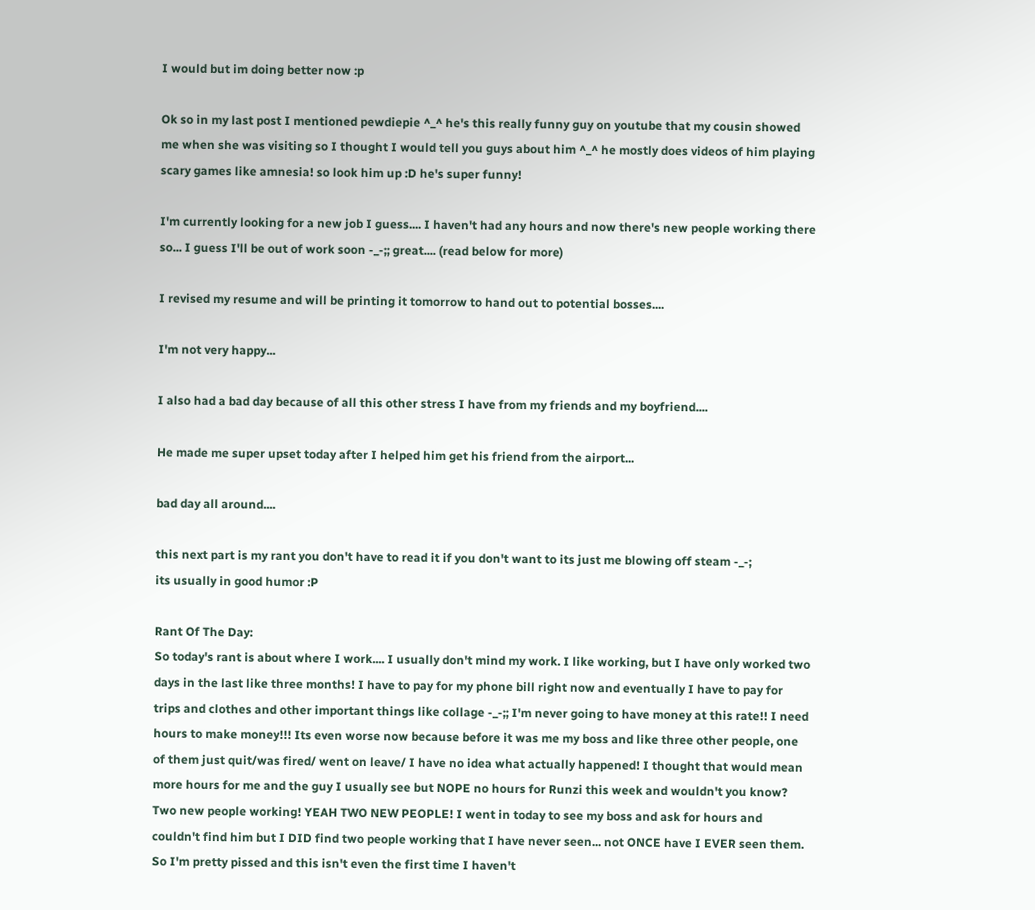I would but im doing better now :p

Ok so in my last post I mentioned pewdiepie ^_^ he's this really funny guy on youtube that my cousin showed me when she was visiting so I thought I would tell you guys about him ^_^ he mostly does videos of him playing scary games like amnesia! so look him up :D he's super funny!

I'm currently looking for a new job I guess.... I haven't had any hours and now there's new people working there so... I guess I'll be out of work soon -_-;; great.... (read below for more)

I revised my resume and will be printing it tomorrow to hand out to potential bosses....

I'm not very happy...

I also had a bad day because of all this other stress I have from my friends and my boyfriend....

He made me super upset today after I helped him get his friend from the airport...

bad day all around....

this next part is my rant you don't have to read it if you don't want to its just me blowing off steam -_-;
its usually in good humor :P

Rant Of The Day:
So today's rant is about where I work.... I usually don't mind my work. I like working, but I have only worked two days in the last like three months! I have to pay for my phone bill right now and eventually I have to pay for trips and clothes and other important things like collage -_-;; I'm never going to have money at this rate!! I need hours to make money!!! Its even worse now because before it was me my boss and like three other people, one of them just quit/was fired/ went on leave/ I have no idea what actually happened! I thought that would mean more hours for me and the guy I usually see but NOPE no hours for Runzi this week and wouldn't you know? Two new people working! YEAH TWO NEW PEOPLE! I went in today to see my boss and ask for hours and couldn't find him but I DID find two people working that I have never seen... not ONCE have I EVER seen them. So I'm pretty pissed and this isn't even the first time I haven't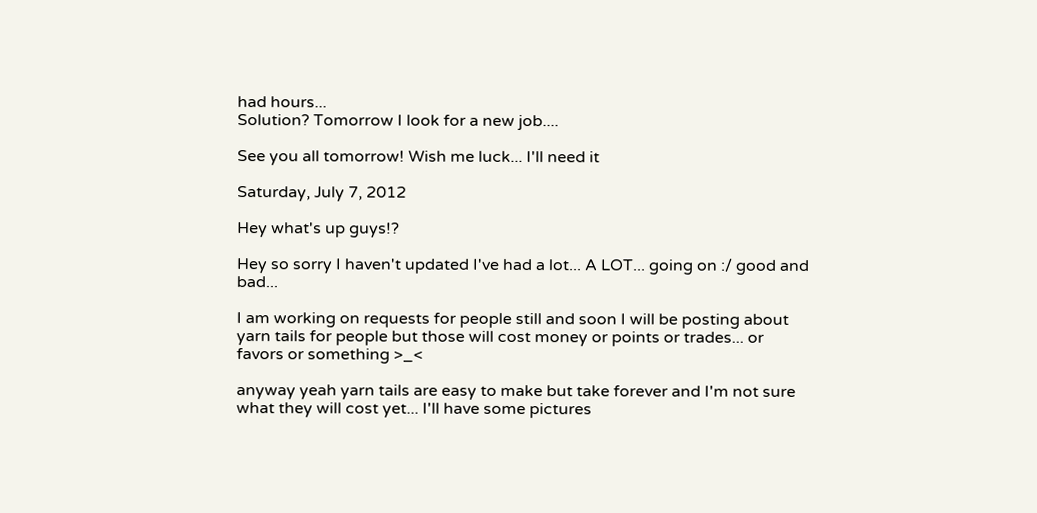had hours...
Solution? Tomorrow I look for a new job....

See you all tomorrow! Wish me luck... I'll need it

Saturday, July 7, 2012

Hey what's up guys!?

Hey so sorry I haven't updated I've had a lot... A LOT... going on :/ good and bad...

I am working on requests for people still and soon I will be posting about yarn tails for people but those will cost money or points or trades... or favors or something >_<

anyway yeah yarn tails are easy to make but take forever and I'm not sure what they will cost yet... I'll have some pictures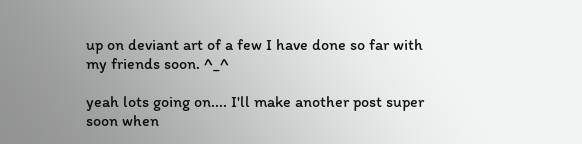up on deviant art of a few I have done so far with my friends soon. ^_^

yeah lots going on.... I'll make another post super soon when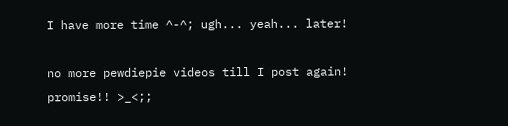I have more time ^-^; ugh... yeah... later!

no more pewdiepie videos till I post again! promise!! >_<;;